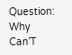Question: Why Can’T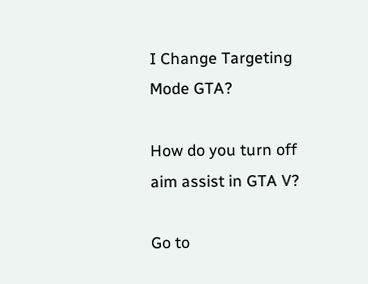I Change Targeting Mode GTA?

How do you turn off aim assist in GTA V?

Go to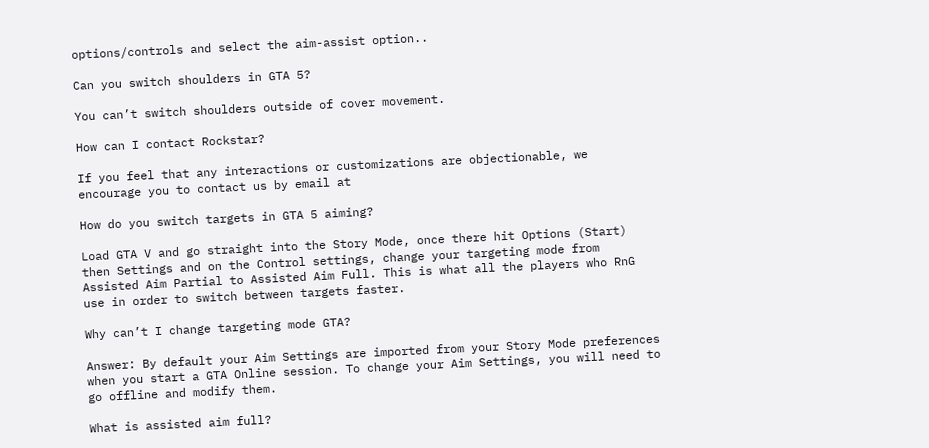options/controls and select the aim-assist option..

Can you switch shoulders in GTA 5?

You can’t switch shoulders outside of cover movement.

How can I contact Rockstar?

If you feel that any interactions or customizations are objectionable, we encourage you to contact us by email at

How do you switch targets in GTA 5 aiming?

Load GTA V and go straight into the Story Mode, once there hit Options (Start) then Settings and on the Control settings, change your targeting mode from Assisted Aim Partial to Assisted Aim Full. This is what all the players who RnG use in order to switch between targets faster.

Why can’t I change targeting mode GTA?

Answer: By default your Aim Settings are imported from your Story Mode preferences when you start a GTA Online session. To change your Aim Settings, you will need to go offline and modify them.

What is assisted aim full?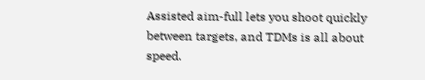Assisted aim-full lets you shoot quickly between targets, and TDMs is all about speed.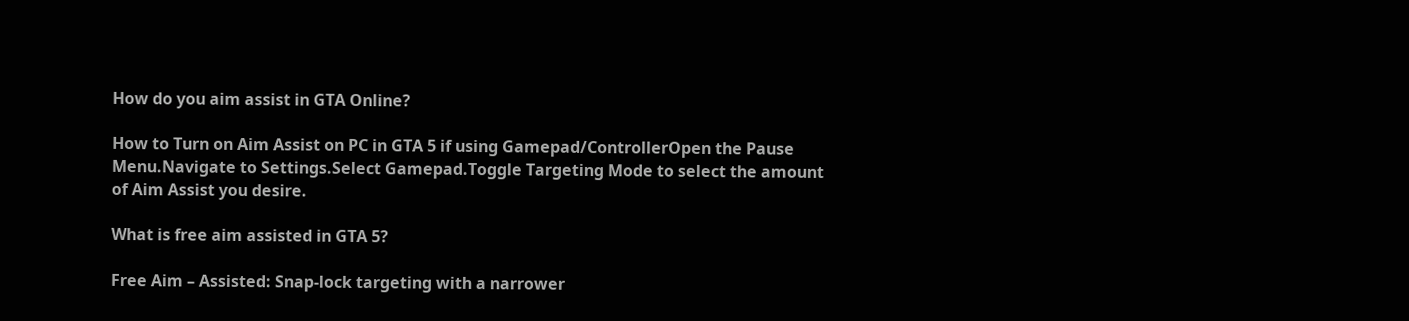How do you aim assist in GTA Online?

How to Turn on Aim Assist on PC in GTA 5 if using Gamepad/ControllerOpen the Pause Menu.Navigate to Settings.Select Gamepad.Toggle Targeting Mode to select the amount of Aim Assist you desire.

What is free aim assisted in GTA 5?

Free Aim – Assisted: Snap-lock targeting with a narrower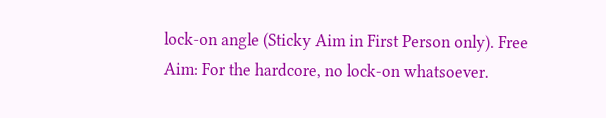lock-on angle (Sticky Aim in First Person only). Free Aim: For the hardcore, no lock-on whatsoever.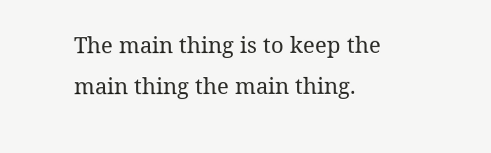The main thing is to keep the main thing the main thing.